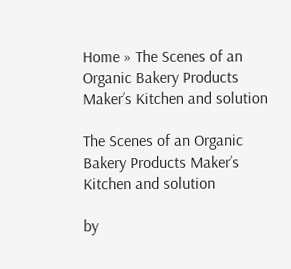Home » The Scenes of an Organic Bakery Products Maker’s Kitchen and solution

The Scenes of an Organic Bakery Products Maker’s Kitchen and solution

by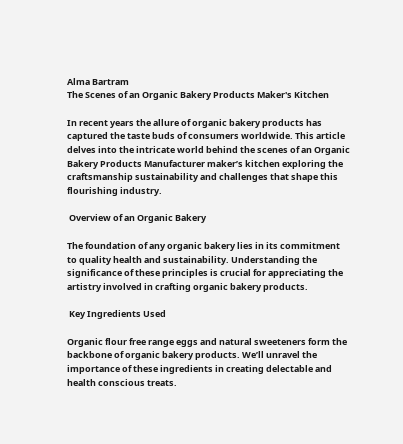Alma Bartram
The Scenes of an Organic Bakery Products Maker's Kitchen

In recent years the allure of organic bakery products has captured the taste buds of consumers worldwide. This article delves into the intricate world behind the scenes of an Organic Bakery Products Manufacturer maker’s kitchen exploring the craftsmanship sustainability and challenges that shape this flourishing industry.

 Overview of an Organic Bakery

The foundation of any organic bakery lies in its commitment to quality health and sustainability. Understanding the significance of these principles is crucial for appreciating the artistry involved in crafting organic bakery products.

 Key Ingredients Used

Organic flour free range eggs and natural sweeteners form the backbone of organic bakery products. We’ll unravel the importance of these ingredients in creating delectable and health conscious treats.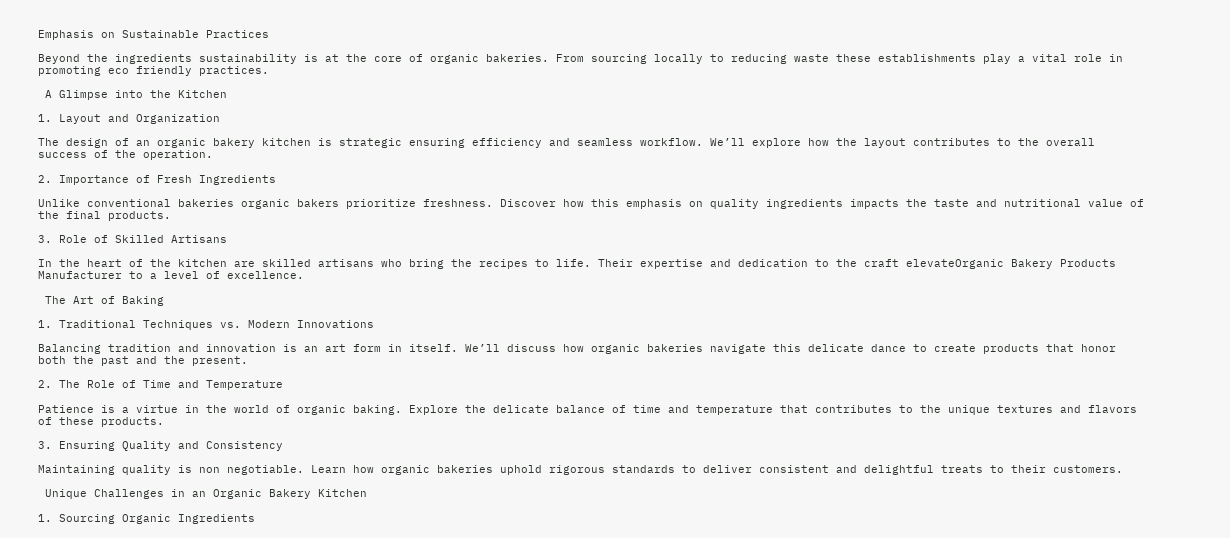Emphasis on Sustainable Practices

Beyond the ingredients sustainability is at the core of organic bakeries. From sourcing locally to reducing waste these establishments play a vital role in promoting eco friendly practices.

 A Glimpse into the Kitchen

1. Layout and Organization

The design of an organic bakery kitchen is strategic ensuring efficiency and seamless workflow. We’ll explore how the layout contributes to the overall success of the operation.

2. Importance of Fresh Ingredients

Unlike conventional bakeries organic bakers prioritize freshness. Discover how this emphasis on quality ingredients impacts the taste and nutritional value of the final products.

3. Role of Skilled Artisans

In the heart of the kitchen are skilled artisans who bring the recipes to life. Their expertise and dedication to the craft elevateOrganic Bakery Products Manufacturer to a level of excellence.

 The Art of Baking

1. Traditional Techniques vs. Modern Innovations

Balancing tradition and innovation is an art form in itself. We’ll discuss how organic bakeries navigate this delicate dance to create products that honor both the past and the present.

2. The Role of Time and Temperature

Patience is a virtue in the world of organic baking. Explore the delicate balance of time and temperature that contributes to the unique textures and flavors of these products.

3. Ensuring Quality and Consistency

Maintaining quality is non negotiable. Learn how organic bakeries uphold rigorous standards to deliver consistent and delightful treats to their customers.

 Unique Challenges in an Organic Bakery Kitchen

1. Sourcing Organic Ingredients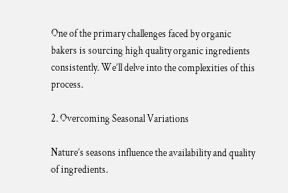One of the primary challenges faced by organic bakers is sourcing high quality organic ingredients consistently. We’ll delve into the complexities of this process.

2. Overcoming Seasonal Variations

Nature’s seasons influence the availability and quality of ingredients.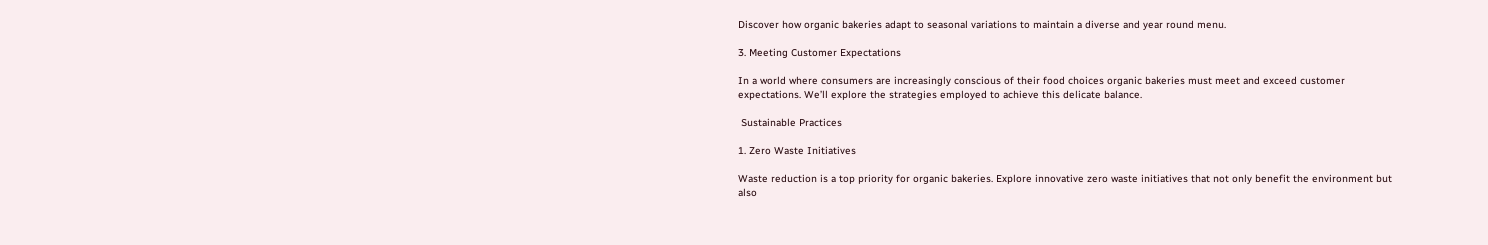Discover how organic bakeries adapt to seasonal variations to maintain a diverse and year round menu.

3. Meeting Customer Expectations

In a world where consumers are increasingly conscious of their food choices organic bakeries must meet and exceed customer expectations. We’ll explore the strategies employed to achieve this delicate balance.

 Sustainable Practices

1. Zero Waste Initiatives

Waste reduction is a top priority for organic bakeries. Explore innovative zero waste initiatives that not only benefit the environment but also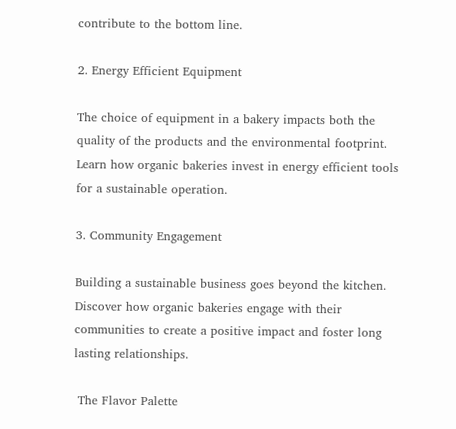contribute to the bottom line.

2. Energy Efficient Equipment

The choice of equipment in a bakery impacts both the quality of the products and the environmental footprint. Learn how organic bakeries invest in energy efficient tools for a sustainable operation.

3. Community Engagement

Building a sustainable business goes beyond the kitchen. Discover how organic bakeries engage with their communities to create a positive impact and foster long lasting relationships.

 The Flavor Palette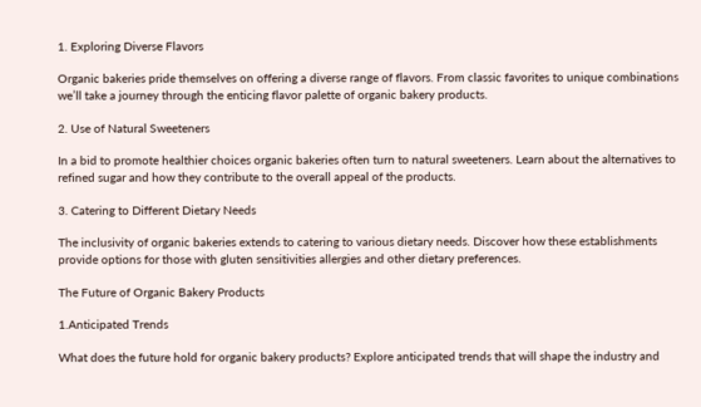1. Exploring Diverse Flavors

Organic bakeries pride themselves on offering a diverse range of flavors. From classic favorites to unique combinations  we’ll take a journey through the enticing flavor palette of organic bakery products.

2. Use of Natural Sweeteners

In a bid to promote healthier choices organic bakeries often turn to natural sweeteners. Learn about the alternatives to refined sugar and how they contribute to the overall appeal of the products.

3. Catering to Different Dietary Needs

The inclusivity of organic bakeries extends to catering to various dietary needs. Discover how these establishments provide options for those with gluten sensitivities allergies and other dietary preferences.

The Future of Organic Bakery Products

1.Anticipated Trends

What does the future hold for organic bakery products? Explore anticipated trends that will shape the industry and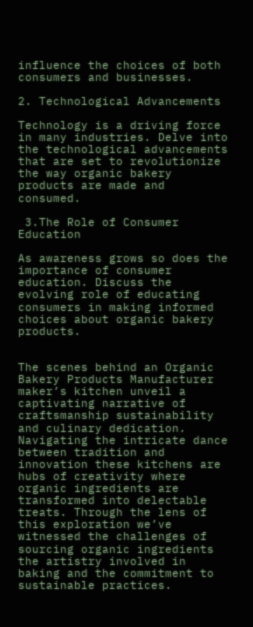influence the choices of both consumers and businesses.

2. Technological Advancements

Technology is a driving force in many industries. Delve into the technological advancements that are set to revolutionize the way organic bakery products are made and consumed.

 3.The Role of Consumer Education

As awareness grows so does the importance of consumer education. Discuss the evolving role of educating consumers in making informed choices about organic bakery products.


The scenes behind an Organic Bakery Products Manufacturer maker’s kitchen unveil a captivating narrative of craftsmanship sustainability and culinary dedication. Navigating the intricate dance between tradition and innovation these kitchens are hubs of creativity where organic ingredients are transformed into delectable treats. Through the lens of this exploration we’ve witnessed the challenges of sourcing organic ingredients the artistry involved in baking and the commitment to sustainable practices.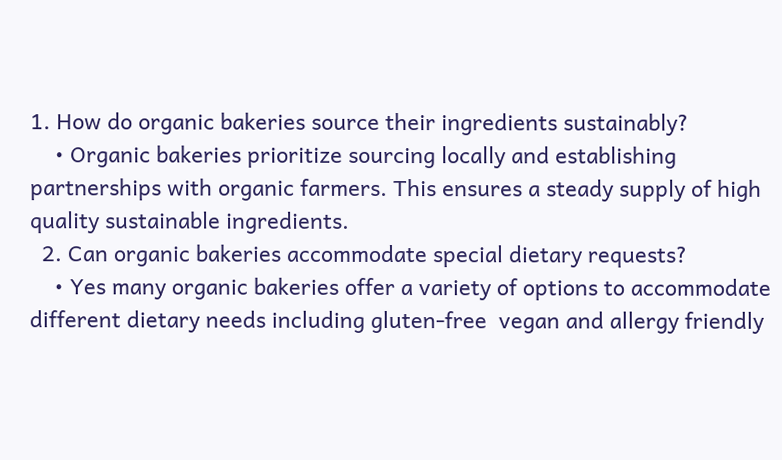1. How do organic bakeries source their ingredients sustainably?
    • Organic bakeries prioritize sourcing locally and establishing partnerships with organic farmers. This ensures a steady supply of high quality sustainable ingredients.
  2. Can organic bakeries accommodate special dietary requests?
    • Yes many organic bakeries offer a variety of options to accommodate different dietary needs including gluten-free  vegan and allergy friendly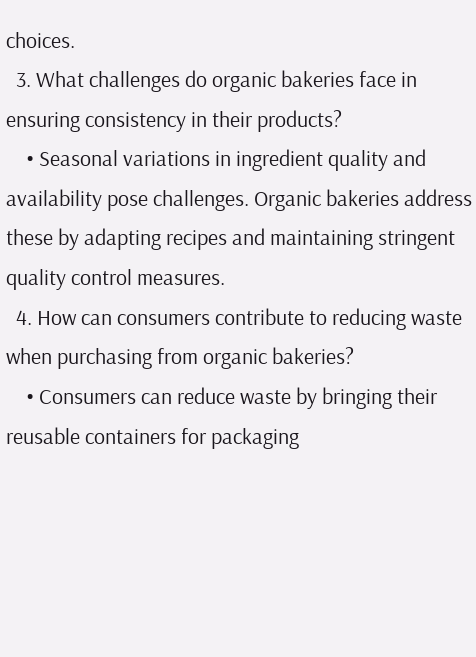choices.
  3. What challenges do organic bakeries face in ensuring consistency in their products?
    • Seasonal variations in ingredient quality and availability pose challenges. Organic bakeries address these by adapting recipes and maintaining stringent quality control measures.
  4. How can consumers contribute to reducing waste when purchasing from organic bakeries?
    • Consumers can reduce waste by bringing their reusable containers for packaging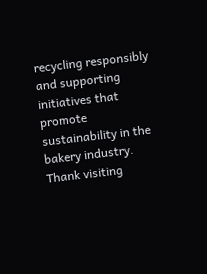recycling responsibly and supporting initiatives that promote sustainability in the bakery industry.  Thank visiting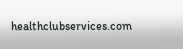healthclubservices.com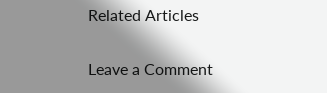Related Articles

Leave a Comment